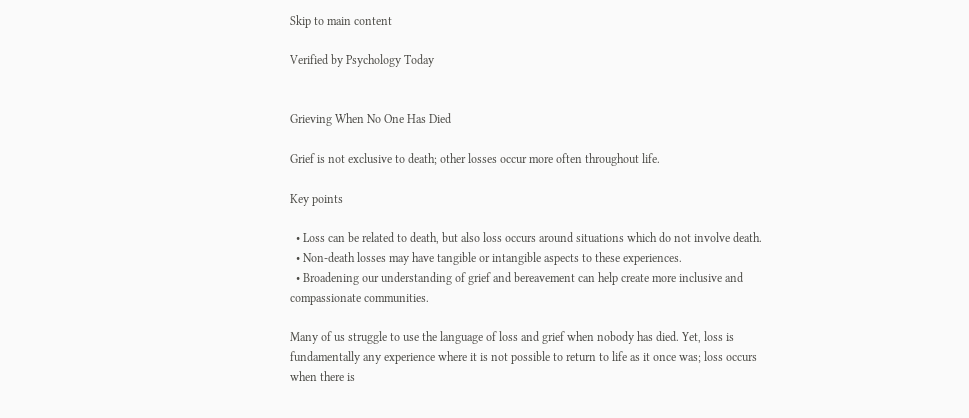Skip to main content

Verified by Psychology Today


Grieving When No One Has Died

Grief is not exclusive to death; other losses occur more often throughout life.

Key points

  • Loss can be related to death, but also loss occurs around situations which do not involve death.
  • Non-death losses may have tangible or intangible aspects to these experiences.
  • Broadening our understanding of grief and bereavement can help create more inclusive and compassionate communities.

Many of us struggle to use the language of loss and grief when nobody has died. Yet, loss is fundamentally any experience where it is not possible to return to life as it once was; loss occurs when there is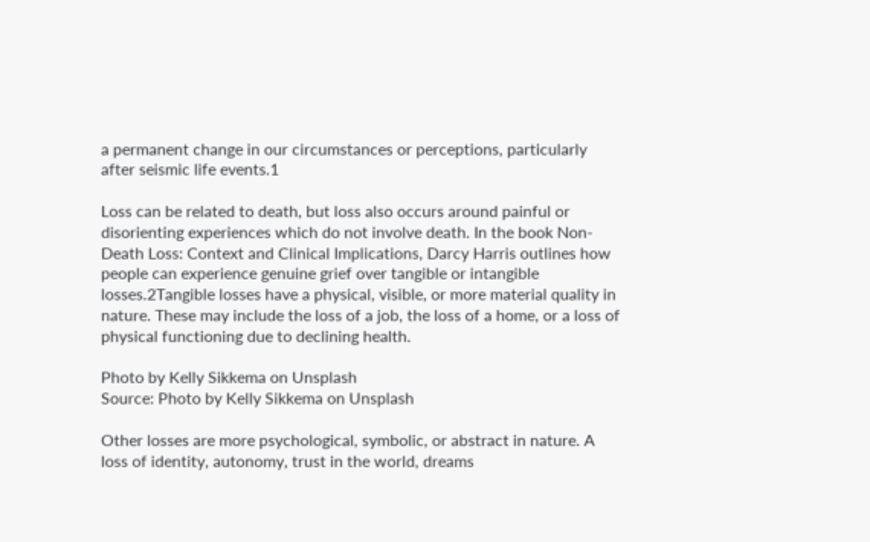a permanent change in our circumstances or perceptions, particularly after seismic life events.1

Loss can be related to death, but loss also occurs around painful or disorienting experiences which do not involve death. In the book Non-Death Loss: Context and Clinical Implications, Darcy Harris outlines how people can experience genuine grief over tangible or intangible losses.2Tangible losses have a physical, visible, or more material quality in nature. These may include the loss of a job, the loss of a home, or a loss of physical functioning due to declining health.

Photo by Kelly Sikkema on Unsplash
Source: Photo by Kelly Sikkema on Unsplash

Other losses are more psychological, symbolic, or abstract in nature. A loss of identity, autonomy, trust in the world, dreams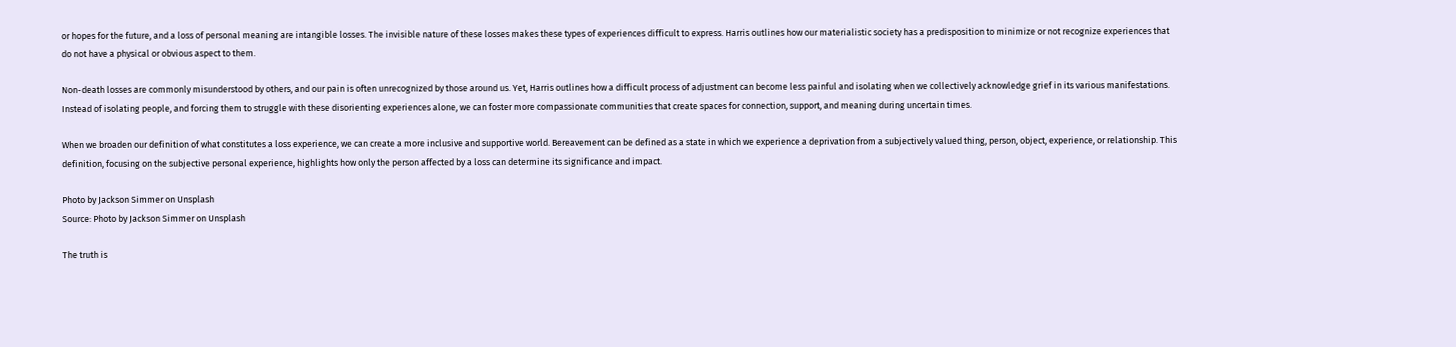or hopes for the future, and a loss of personal meaning are intangible losses. The invisible nature of these losses makes these types of experiences difficult to express. Harris outlines how our materialistic society has a predisposition to minimize or not recognize experiences that do not have a physical or obvious aspect to them.

Non-death losses are commonly misunderstood by others, and our pain is often unrecognized by those around us. Yet, Harris outlines how a difficult process of adjustment can become less painful and isolating when we collectively acknowledge grief in its various manifestations. Instead of isolating people, and forcing them to struggle with these disorienting experiences alone, we can foster more compassionate communities that create spaces for connection, support, and meaning during uncertain times.

When we broaden our definition of what constitutes a loss experience, we can create a more inclusive and supportive world. Bereavement can be defined as a state in which we experience a deprivation from a subjectively valued thing, person, object, experience, or relationship. This definition, focusing on the subjective personal experience, highlights how only the person affected by a loss can determine its significance and impact.

Photo by Jackson Simmer on Unsplash
Source: Photo by Jackson Simmer on Unsplash

The truth is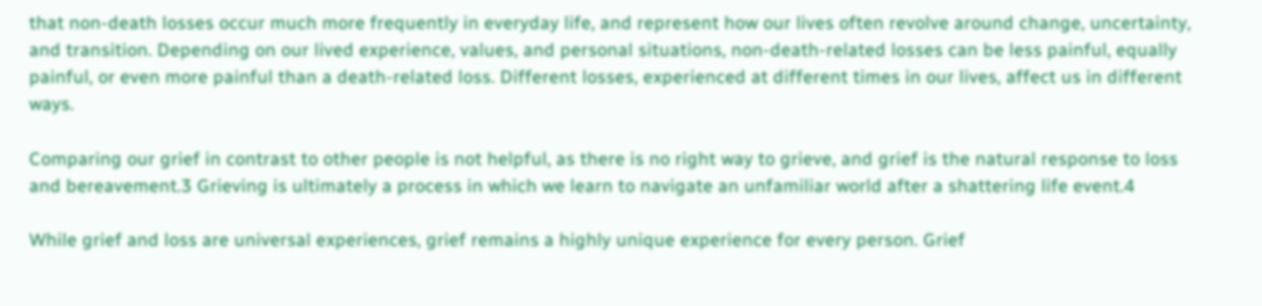that non-death losses occur much more frequently in everyday life, and represent how our lives often revolve around change, uncertainty, and transition. Depending on our lived experience, values, and personal situations, non-death-related losses can be less painful, equally painful, or even more painful than a death-related loss. Different losses, experienced at different times in our lives, affect us in different ways.

Comparing our grief in contrast to other people is not helpful, as there is no right way to grieve, and grief is the natural response to loss and bereavement.3 Grieving is ultimately a process in which we learn to navigate an unfamiliar world after a shattering life event.4

While grief and loss are universal experiences, grief remains a highly unique experience for every person. Grief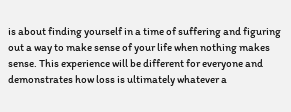is about finding yourself in a time of suffering and figuring out a way to make sense of your life when nothing makes sense. This experience will be different for everyone and demonstrates how loss is ultimately whatever a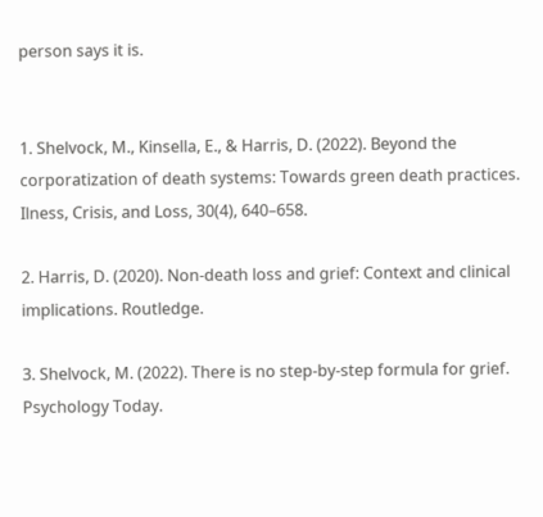person says it is.


1. Shelvock, M., Kinsella, E., & Harris, D. (2022). Beyond the corporatization of death systems: Towards green death practices. Ilness, Crisis, and Loss, 30(4), 640–658.

2. Harris, D. (2020). Non-death loss and grief: Context and clinical implications. Routledge.

3. Shelvock, M. (2022). There is no step-by-step formula for grief. Psychology Today.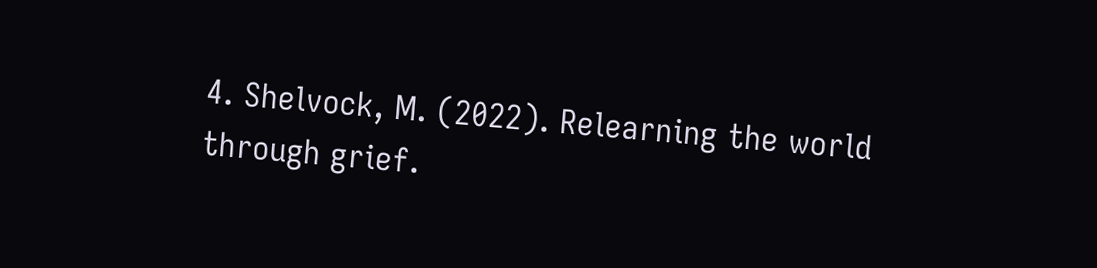4. Shelvock, M. (2022). Relearning the world through grief.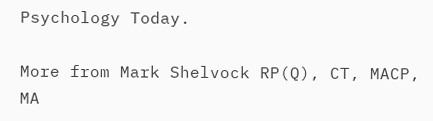Psychology Today.

More from Mark Shelvock RP(Q), CT, MACP, MA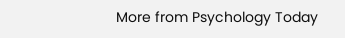More from Psychology Today